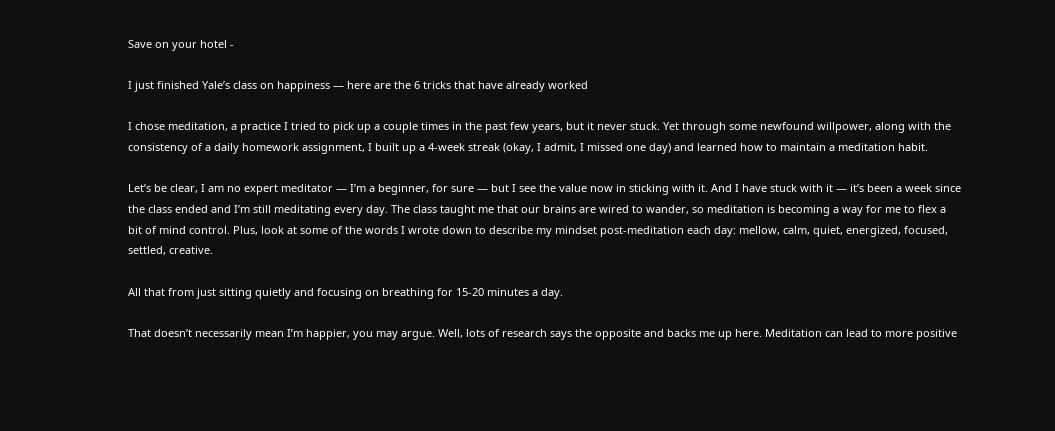Save on your hotel -

I just finished Yale’s class on happiness — here are the 6 tricks that have already worked

I chose meditation, a practice I tried to pick up a couple times in the past few years, but it never stuck. Yet through some newfound willpower, along with the consistency of a daily homework assignment, I built up a 4-week streak (okay, I admit, I missed one day) and learned how to maintain a meditation habit.

Let’s be clear, I am no expert meditator — I’m a beginner, for sure — but I see the value now in sticking with it. And I have stuck with it — it’s been a week since the class ended and I’m still meditating every day. The class taught me that our brains are wired to wander, so meditation is becoming a way for me to flex a bit of mind control. Plus, look at some of the words I wrote down to describe my mindset post-meditation each day: mellow, calm, quiet, energized, focused, settled, creative.

All that from just sitting quietly and focusing on breathing for 15-20 minutes a day.

That doesn’t necessarily mean I’m happier, you may argue. Well, lots of research says the opposite and backs me up here. Meditation can lead to more positive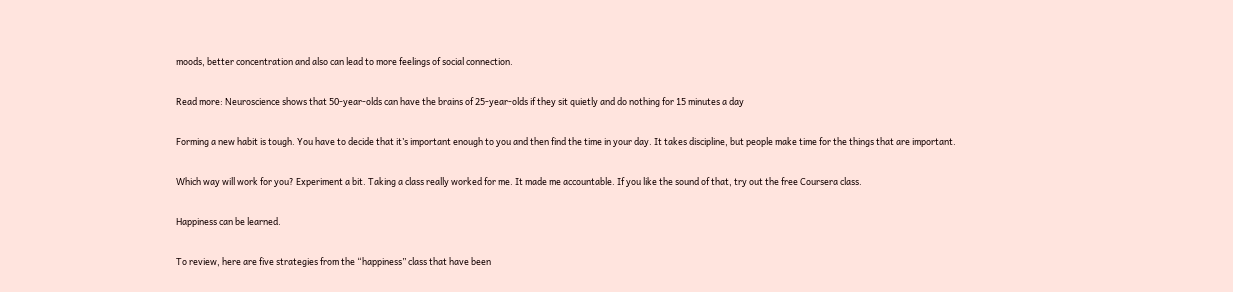moods, better concentration and also can lead to more feelings of social connection.

Read more: Neuroscience shows that 50-year-olds can have the brains of 25-year-olds if they sit quietly and do nothing for 15 minutes a day

Forming a new habit is tough. You have to decide that it’s important enough to you and then find the time in your day. It takes discipline, but people make time for the things that are important.

Which way will work for you? Experiment a bit. Taking a class really worked for me. It made me accountable. If you like the sound of that, try out the free Coursera class.

Happiness can be learned.

To review, here are five strategies from the “happiness” class that have been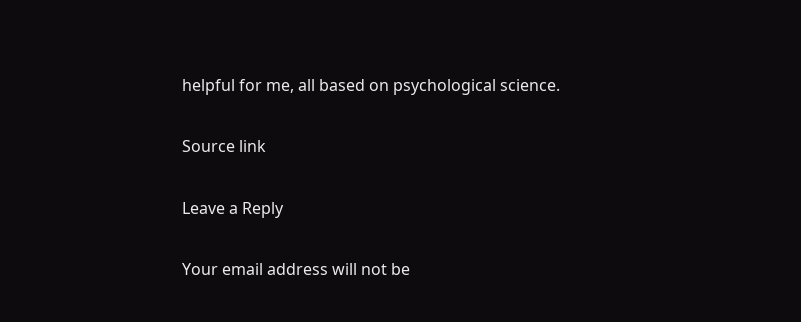helpful for me, all based on psychological science.

Source link

Leave a Reply

Your email address will not be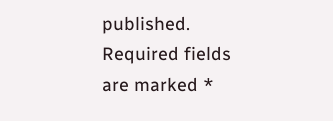published. Required fields are marked *